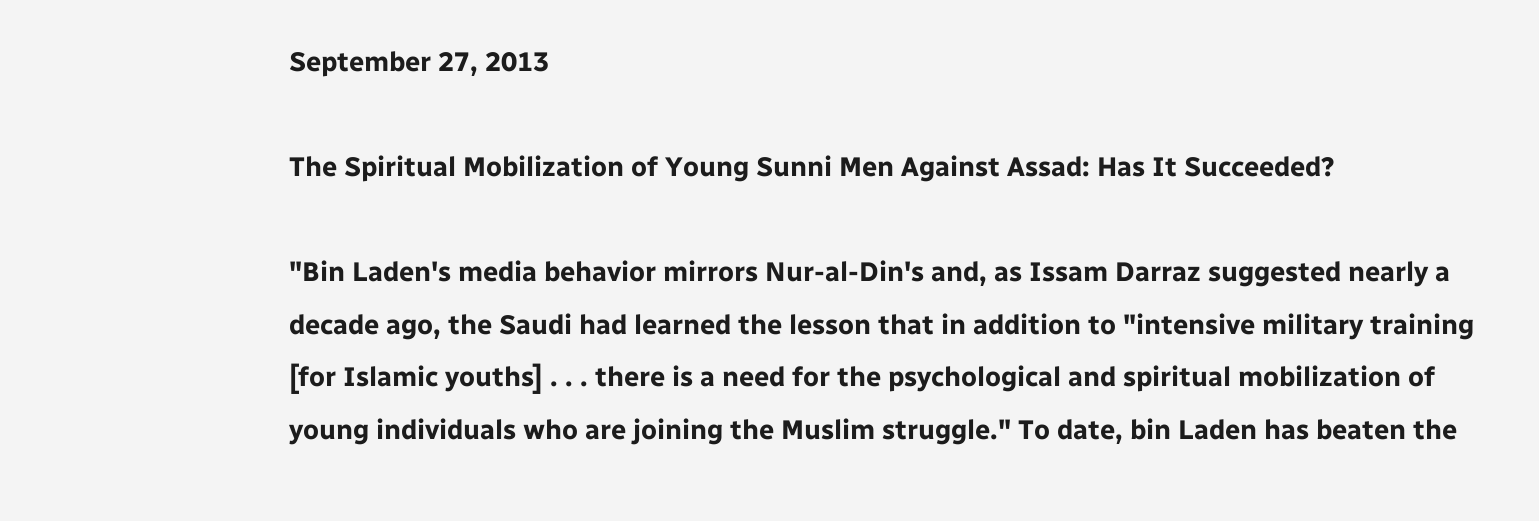September 27, 2013

The Spiritual Mobilization of Young Sunni Men Against Assad: Has It Succeeded?

"Bin Laden's media behavior mirrors Nur-al-Din's and, as Issam Darraz suggested nearly a decade ago, the Saudi had learned the lesson that in addition to "intensive military training [for Islamic youths] . . . there is a need for the psychological and spiritual mobilization of young individuals who are joining the Muslim struggle." To date, bin Laden has beaten the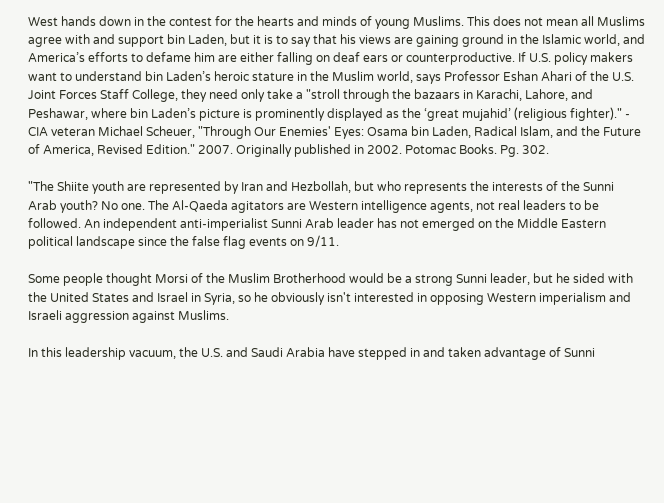West hands down in the contest for the hearts and minds of young Muslims. This does not mean all Muslims agree with and support bin Laden, but it is to say that his views are gaining ground in the Islamic world, and America’s efforts to defame him are either falling on deaf ears or counterproductive. If U.S. policy makers want to understand bin Laden’s heroic stature in the Muslim world, says Professor Eshan Ahari of the U.S. Joint Forces Staff College, they need only take a "stroll through the bazaars in Karachi, Lahore, and Peshawar, where bin Laden’s picture is prominently displayed as the ‘great mujahid’ (religious fighter)." - CIA veteran Michael Scheuer, "Through Our Enemies' Eyes: Osama bin Laden, Radical Islam, and the Future of America, Revised Edition." 2007. Originally published in 2002. Potomac Books. Pg. 302.

"The Shiite youth are represented by Iran and Hezbollah, but who represents the interests of the Sunni Arab youth? No one. The Al-Qaeda agitators are Western intelligence agents, not real leaders to be followed. An independent anti-imperialist Sunni Arab leader has not emerged on the Middle Eastern political landscape since the false flag events on 9/11.

Some people thought Morsi of the Muslim Brotherhood would be a strong Sunni leader, but he sided with the United States and Israel in Syria, so he obviously isn't interested in opposing Western imperialism and Israeli aggression against Muslims.

In this leadership vacuum, the U.S. and Saudi Arabia have stepped in and taken advantage of Sunni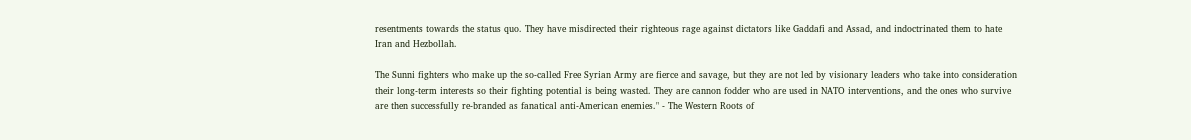resentments towards the status quo. They have misdirected their righteous rage against dictators like Gaddafi and Assad, and indoctrinated them to hate Iran and Hezbollah.

The Sunni fighters who make up the so-called Free Syrian Army are fierce and savage, but they are not led by visionary leaders who take into consideration their long-term interests so their fighting potential is being wasted. They are cannon fodder who are used in NATO interventions, and the ones who survive are then successfully re-branded as fanatical anti-American enemies." - The Western Roots of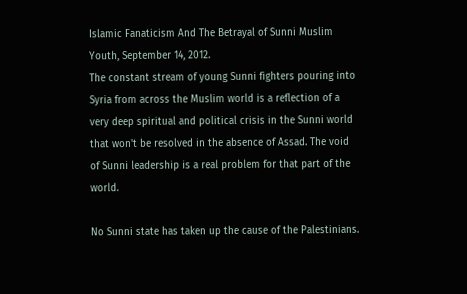Islamic Fanaticism And The Betrayal of Sunni Muslim Youth, September 14, 2012.
The constant stream of young Sunni fighters pouring into Syria from across the Muslim world is a reflection of a very deep spiritual and political crisis in the Sunni world that won't be resolved in the absence of Assad. The void of Sunni leadership is a real problem for that part of the world.

No Sunni state has taken up the cause of the Palestinians.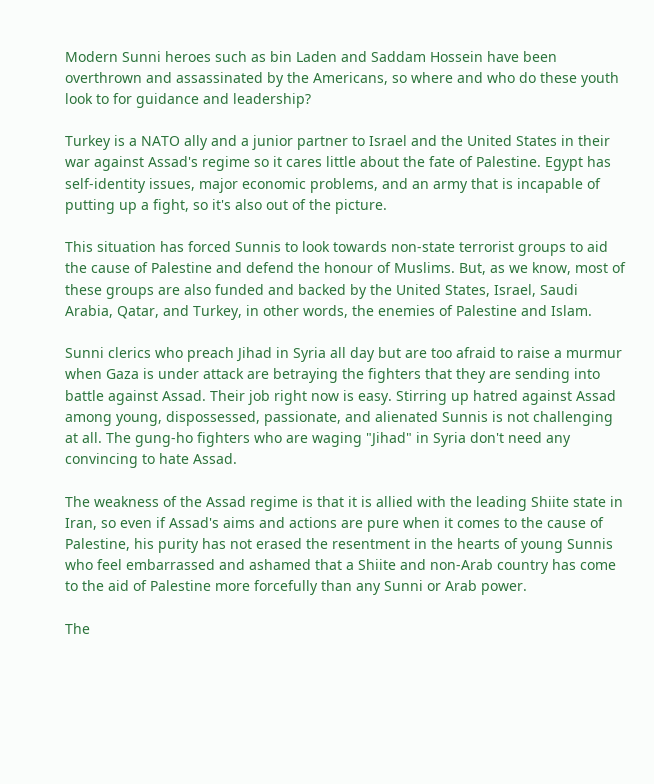Modern Sunni heroes such as bin Laden and Saddam Hossein have been overthrown and assassinated by the Americans, so where and who do these youth look to for guidance and leadership?

Turkey is a NATO ally and a junior partner to Israel and the United States in their war against Assad's regime so it cares little about the fate of Palestine. Egypt has self-identity issues, major economic problems, and an army that is incapable of putting up a fight, so it's also out of the picture.

This situation has forced Sunnis to look towards non-state terrorist groups to aid the cause of Palestine and defend the honour of Muslims. But, as we know, most of these groups are also funded and backed by the United States, Israel, Saudi Arabia, Qatar, and Turkey, in other words, the enemies of Palestine and Islam.

Sunni clerics who preach Jihad in Syria all day but are too afraid to raise a murmur when Gaza is under attack are betraying the fighters that they are sending into battle against Assad. Their job right now is easy. Stirring up hatred against Assad among young, dispossessed, passionate, and alienated Sunnis is not challenging at all. The gung-ho fighters who are waging "Jihad" in Syria don't need any convincing to hate Assad.

The weakness of the Assad regime is that it is allied with the leading Shiite state in Iran, so even if Assad's aims and actions are pure when it comes to the cause of Palestine, his purity has not erased the resentment in the hearts of young Sunnis who feel embarrassed and ashamed that a Shiite and non-Arab country has come to the aid of Palestine more forcefully than any Sunni or Arab power.

The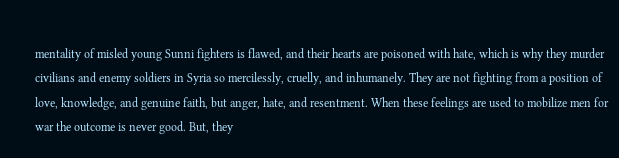mentality of misled young Sunni fighters is flawed, and their hearts are poisoned with hate, which is why they murder civilians and enemy soldiers in Syria so mercilessly, cruelly, and inhumanely. They are not fighting from a position of love, knowledge, and genuine faith, but anger, hate, and resentment. When these feelings are used to mobilize men for war the outcome is never good. But, they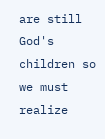are still God's children so we must realize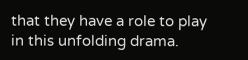that they have a role to play in this unfolding drama.